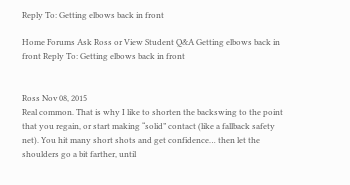Reply To: Getting elbows back in front

Home Forums Ask Ross or View Student Q&A Getting elbows back in front Reply To: Getting elbows back in front


Ross Nov 08, 2015
Real common. That is why I like to shorten the backswing to the point that you regain, or start making “solid” contact (like a fallback safety net). You hit many short shots and get confidence… then let the shoulders go a bit farther, until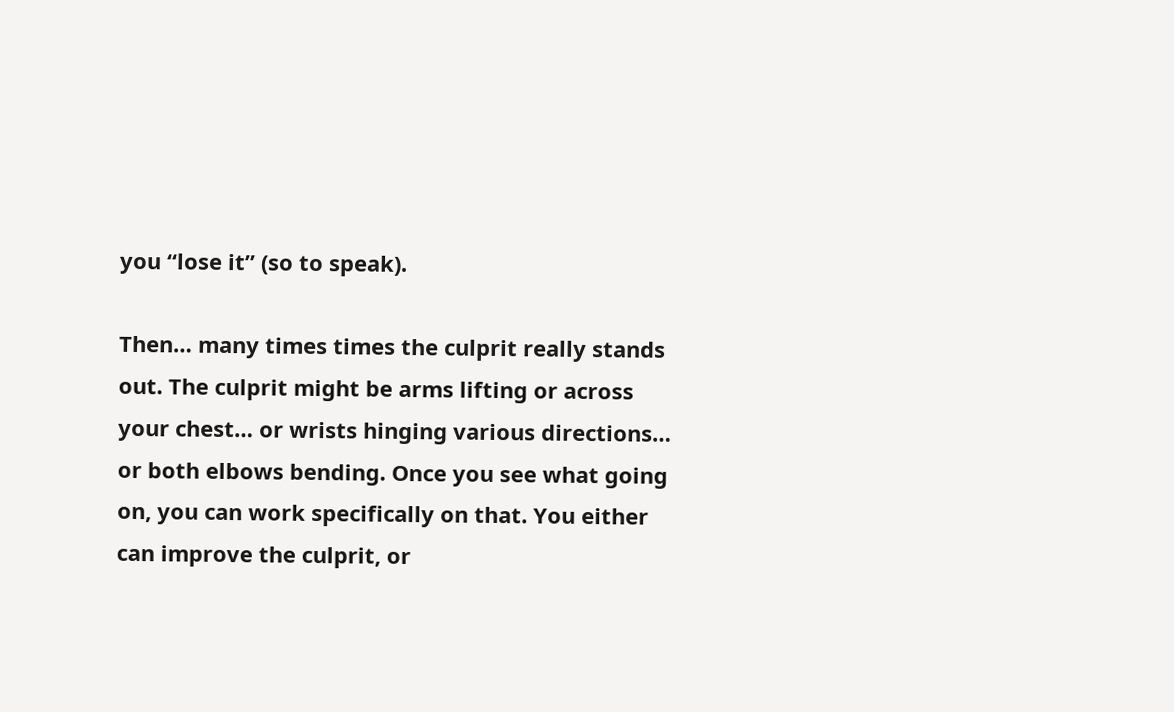you “lose it” (so to speak).

Then… many times times the culprit really stands out. The culprit might be arms lifting or across your chest… or wrists hinging various directions… or both elbows bending. Once you see what going on, you can work specifically on that. You either can improve the culprit, or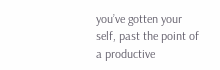you’ve gotten your self, past the point of a productive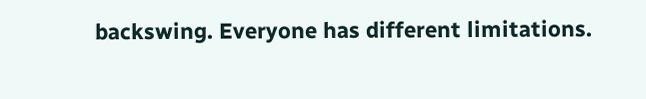backswing. Everyone has different limitations.